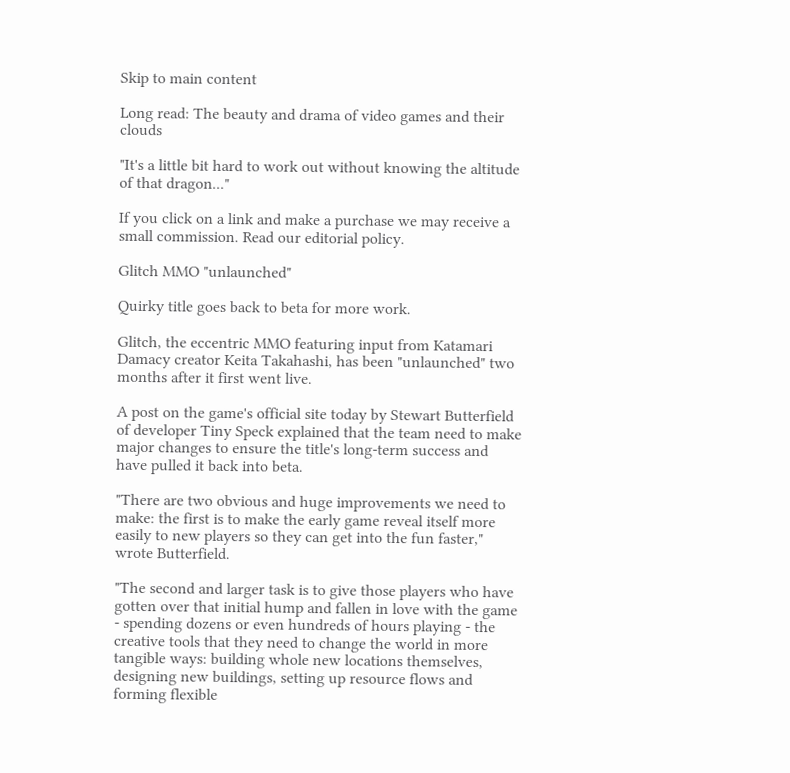Skip to main content

Long read: The beauty and drama of video games and their clouds

"It's a little bit hard to work out without knowing the altitude of that dragon..."

If you click on a link and make a purchase we may receive a small commission. Read our editorial policy.

Glitch MMO "unlaunched"

Quirky title goes back to beta for more work.

Glitch, the eccentric MMO featuring input from Katamari Damacy creator Keita Takahashi, has been "unlaunched" two months after it first went live.

A post on the game's official site today by Stewart Butterfield of developer Tiny Speck explained that the team need to make major changes to ensure the title's long-term success and have pulled it back into beta.

"There are two obvious and huge improvements we need to make: the first is to make the early game reveal itself more easily to new players so they can get into the fun faster," wrote Butterfield.

"The second and larger task is to give those players who have gotten over that initial hump and fallen in love with the game - spending dozens or even hundreds of hours playing - the creative tools that they need to change the world in more tangible ways: building whole new locations themselves, designing new buildings, setting up resource flows and forming flexible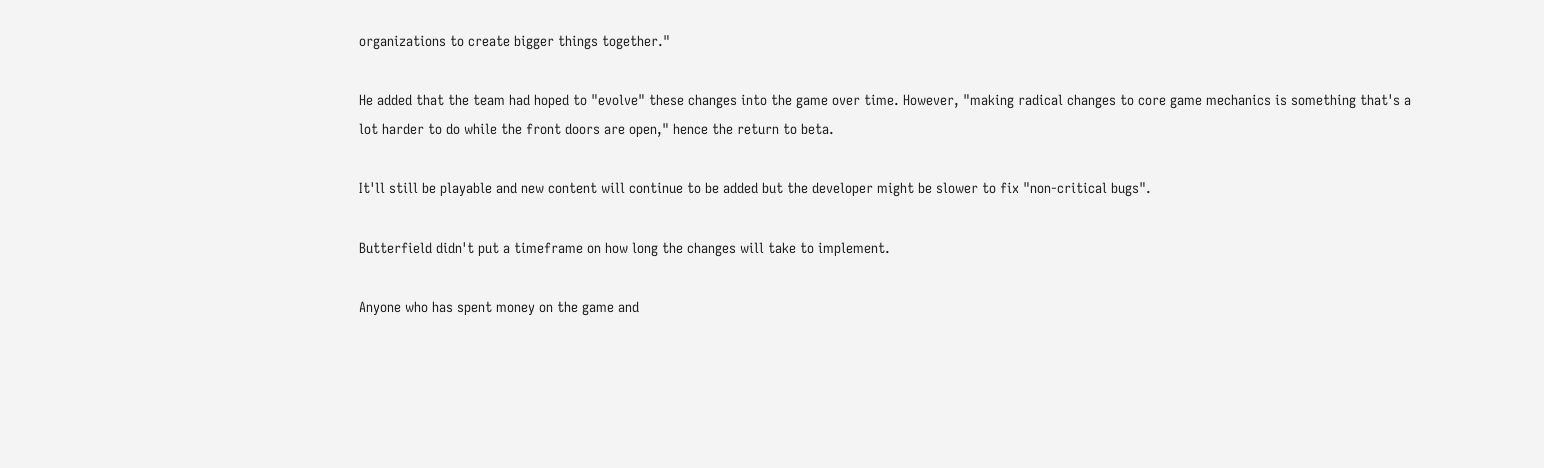organizations to create bigger things together."

He added that the team had hoped to "evolve" these changes into the game over time. However, "making radical changes to core game mechanics is something that's a lot harder to do while the front doors are open," hence the return to beta.

It'll still be playable and new content will continue to be added but the developer might be slower to fix "non-critical bugs".

Butterfield didn't put a timeframe on how long the changes will take to implement.

Anyone who has spent money on the game and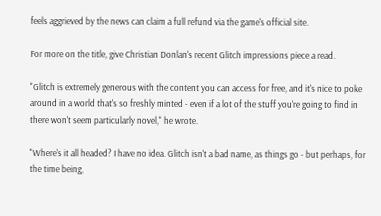feels aggrieved by the news can claim a full refund via the game's official site.

For more on the title, give Christian Donlan's recent Glitch impressions piece a read.

"Glitch is extremely generous with the content you can access for free, and it's nice to poke around in a world that's so freshly minted - even if a lot of the stuff you're going to find in there won't seem particularly novel," he wrote.

"Where's it all headed? I have no idea. Glitch isn't a bad name, as things go - but perhaps, for the time being,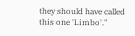they should have called this one 'Limbo'."